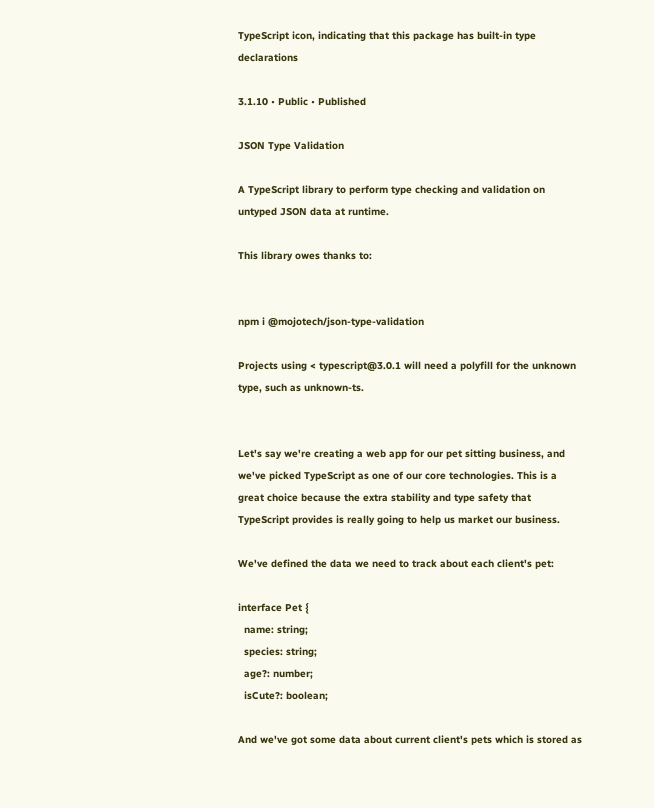TypeScript icon, indicating that this package has built-in type declarations

3.1.10 • Public • Published

JSON Type Validation

A TypeScript library to perform type checking and validation on untyped JSON data at runtime.

This library owes thanks to:


npm i @mojotech/json-type-validation

Projects using < typescript@3.0.1 will need a polyfill for the unknown type, such as unknown-ts.


Let's say we're creating a web app for our pet sitting business, and we've picked TypeScript as one of our core technologies. This is a great choice because the extra stability and type safety that TypeScript provides is really going to help us market our business.

We've defined the data we need to track about each client's pet:

interface Pet {
  name: string;
  species: string;
  age?: number;
  isCute?: boolean;

And we've got some data about current client's pets which is stored as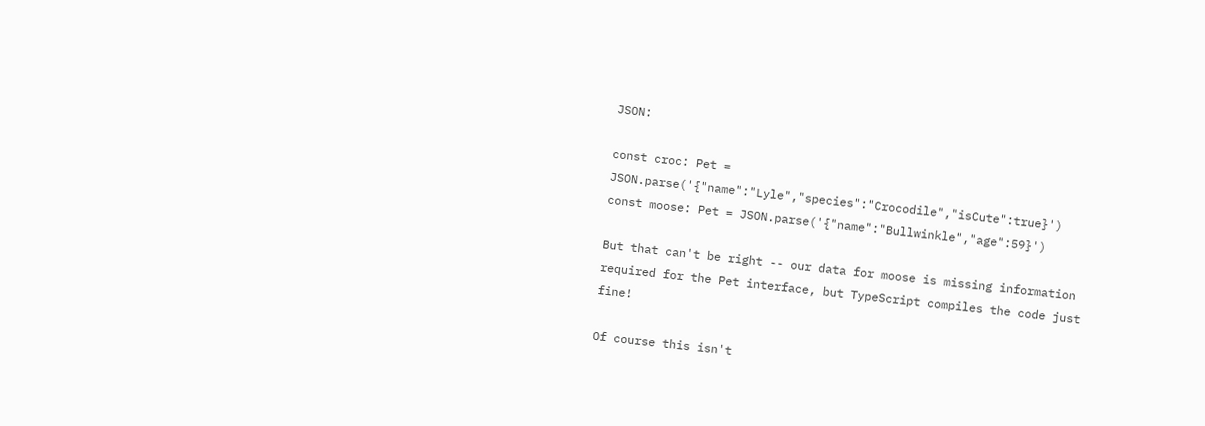JSON:

const croc: Pet = JSON.parse('{"name":"Lyle","species":"Crocodile","isCute":true}')
const moose: Pet = JSON.parse('{"name":"Bullwinkle","age":59}')

But that can't be right -- our data for moose is missing information required for the Pet interface, but TypeScript compiles the code just fine!

Of course this isn't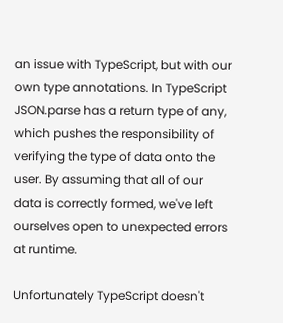an issue with TypeScript, but with our own type annotations. In TypeScript JSON.parse has a return type of any, which pushes the responsibility of verifying the type of data onto the user. By assuming that all of our data is correctly formed, we've left ourselves open to unexpected errors at runtime.

Unfortunately TypeScript doesn't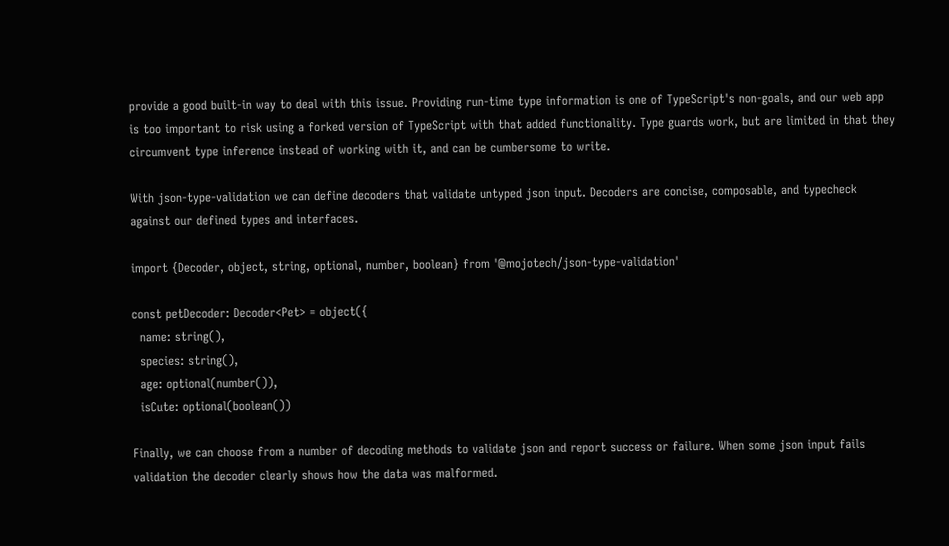provide a good built-in way to deal with this issue. Providing run-time type information is one of TypeScript's non-goals, and our web app is too important to risk using a forked version of TypeScript with that added functionality. Type guards work, but are limited in that they circumvent type inference instead of working with it, and can be cumbersome to write.

With json-type-validation we can define decoders that validate untyped json input. Decoders are concise, composable, and typecheck against our defined types and interfaces.

import {Decoder, object, string, optional, number, boolean} from '@mojotech/json-type-validation'

const petDecoder: Decoder<Pet> = object({
  name: string(),
  species: string(),
  age: optional(number()),
  isCute: optional(boolean())

Finally, we can choose from a number of decoding methods to validate json and report success or failure. When some json input fails validation the decoder clearly shows how the data was malformed.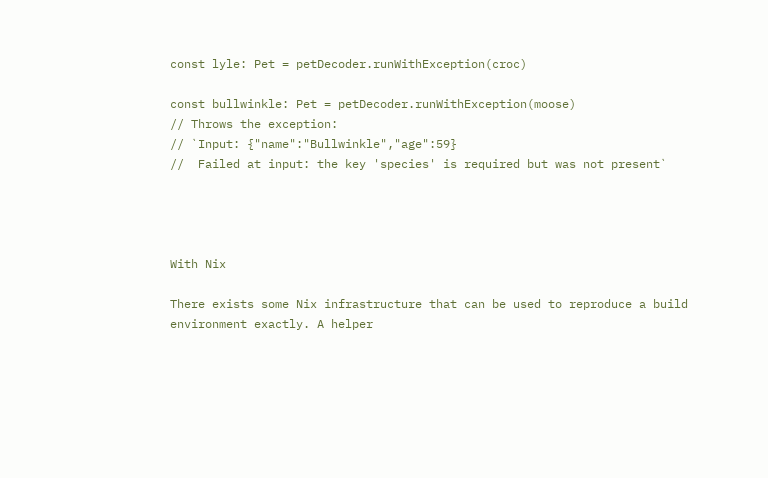const lyle: Pet = petDecoder.runWithException(croc)

const bullwinkle: Pet = petDecoder.runWithException(moose)
// Throws the exception:
// `Input: {"name":"Bullwinkle","age":59}
//  Failed at input: the key 'species' is required but was not present`




With Nix

There exists some Nix infrastructure that can be used to reproduce a build environment exactly. A helper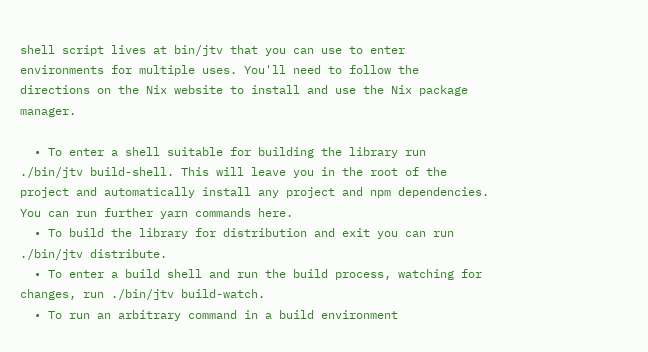shell script lives at bin/jtv that you can use to enter environments for multiple uses. You'll need to follow the directions on the Nix website to install and use the Nix package manager.

  • To enter a shell suitable for building the library run ./bin/jtv build-shell. This will leave you in the root of the project and automatically install any project and npm dependencies. You can run further yarn commands here.
  • To build the library for distribution and exit you can run ./bin/jtv distribute.
  • To enter a build shell and run the build process, watching for changes, run ./bin/jtv build-watch.
  • To run an arbitrary command in a build environment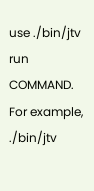use ./bin/jtv run COMMAND. For example, ./bin/jtv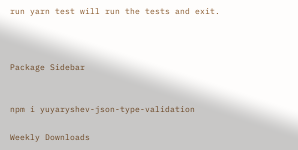run yarn test will run the tests and exit.



Package Sidebar


npm i yuyaryshev-json-type-validation

Weekly Downloads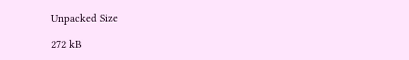Unpacked Size

272 kB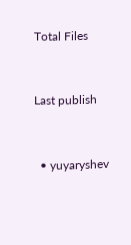Total Files


Last publish


  • yuyaryshev